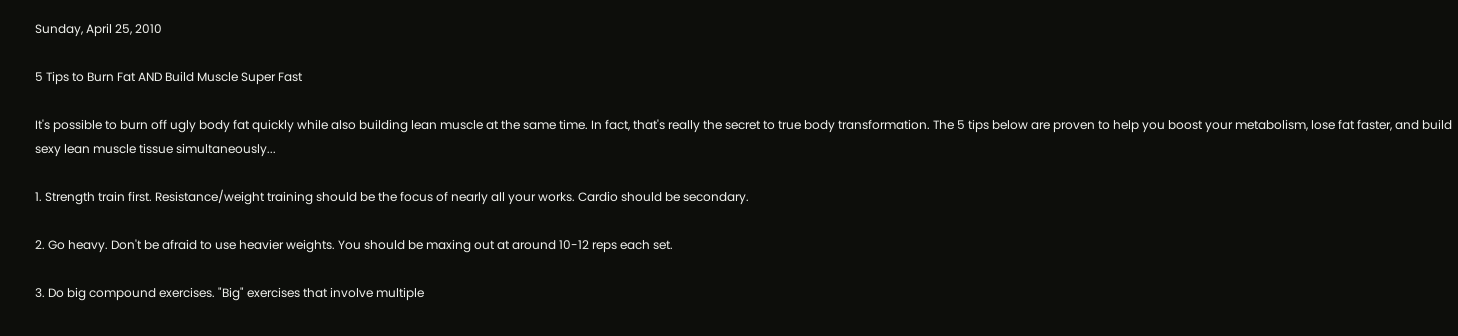Sunday, April 25, 2010

5 Tips to Burn Fat AND Build Muscle Super Fast

It's possible to burn off ugly body fat quickly while also building lean muscle at the same time. In fact, that's really the secret to true body transformation. The 5 tips below are proven to help you boost your metabolism, lose fat faster, and build sexy lean muscle tissue simultaneously...

1. Strength train first. Resistance/weight training should be the focus of nearly all your works. Cardio should be secondary.

2. Go heavy. Don't be afraid to use heavier weights. You should be maxing out at around 10-12 reps each set.

3. Do big compound exercises. "Big" exercises that involve multiple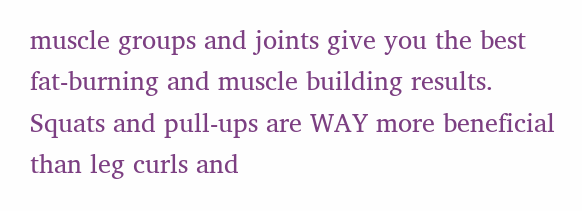muscle groups and joints give you the best fat-burning and muscle building results. Squats and pull-ups are WAY more beneficial than leg curls and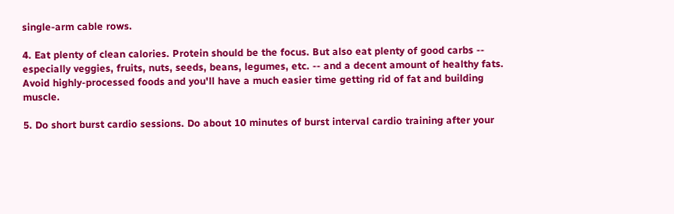single-arm cable rows.

4. Eat plenty of clean calories. Protein should be the focus. But also eat plenty of good carbs -- especially veggies, fruits, nuts, seeds, beans, legumes, etc. -- and a decent amount of healthy fats. Avoid highly-processed foods and you'll have a much easier time getting rid of fat and building muscle.

5. Do short burst cardio sessions. Do about 10 minutes of burst interval cardio training after your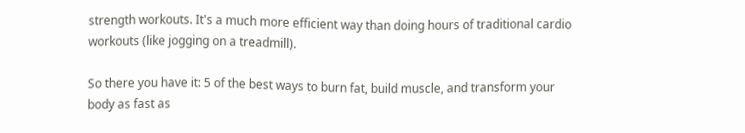strength workouts. It's a much more efficient way than doing hours of traditional cardio workouts (like jogging on a treadmill).

So there you have it: 5 of the best ways to burn fat, build muscle, and transform your body as fast as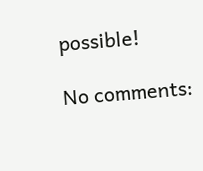possible!

No comments: